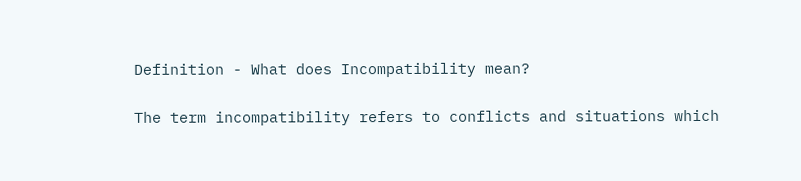Definition - What does Incompatibility mean?

The term incompatibility refers to conflicts and situations which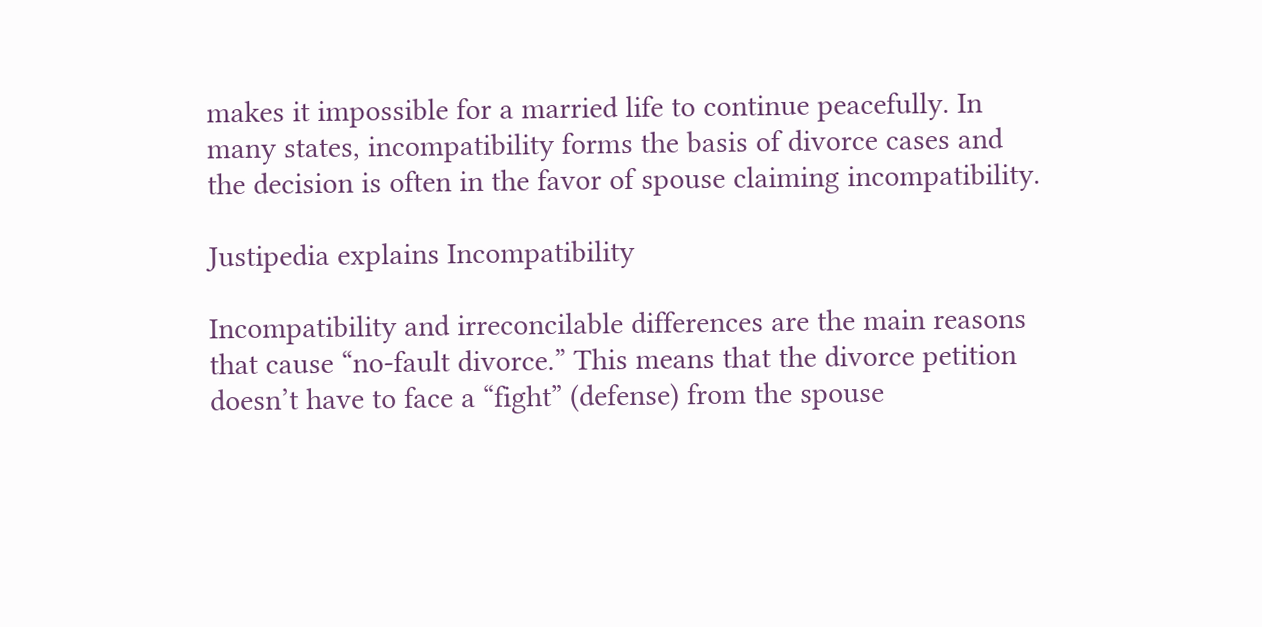makes it impossible for a married life to continue peacefully. In many states, incompatibility forms the basis of divorce cases and the decision is often in the favor of spouse claiming incompatibility.

Justipedia explains Incompatibility

Incompatibility and irreconcilable differences are the main reasons that cause “no-fault divorce.” This means that the divorce petition doesn’t have to face a “fight” (defense) from the spouse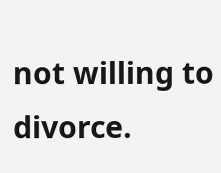not willing to divorce.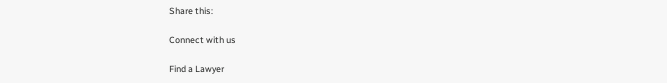Share this:

Connect with us

Find a Lawyer